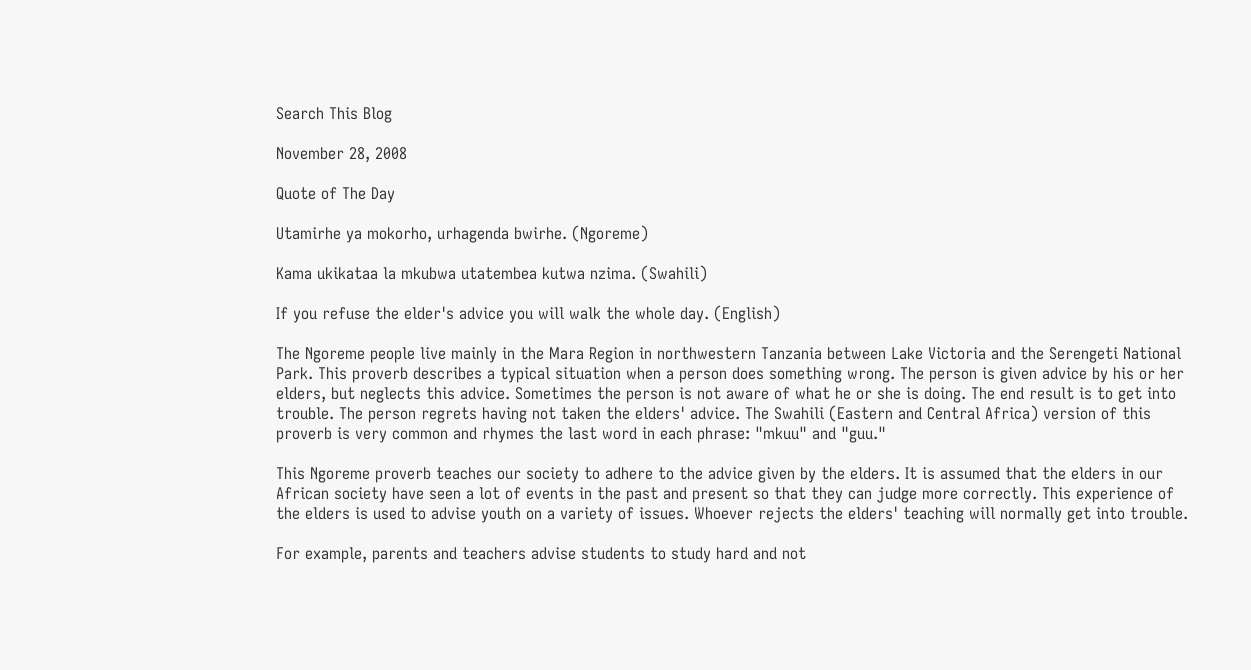Search This Blog

November 28, 2008

Quote of The Day

Utamirhe ya mokorho, urhagenda bwirhe. (Ngoreme)

Kama ukikataa la mkubwa utatembea kutwa nzima. (Swahili)

If you refuse the elder's advice you will walk the whole day. (English)

The Ngoreme people live mainly in the Mara Region in northwestern Tanzania between Lake Victoria and the Serengeti National Park. This proverb describes a typical situation when a person does something wrong. The person is given advice by his or her elders, but neglects this advice. Sometimes the person is not aware of what he or she is doing. The end result is to get into trouble. The person regrets having not taken the elders' advice. The Swahili (Eastern and Central Africa) version of this proverb is very common and rhymes the last word in each phrase: "mkuu" and "guu."

This Ngoreme proverb teaches our society to adhere to the advice given by the elders. It is assumed that the elders in our African society have seen a lot of events in the past and present so that they can judge more correctly. This experience of the elders is used to advise youth on a variety of issues. Whoever rejects the elders' teaching will normally get into trouble.

For example, parents and teachers advise students to study hard and not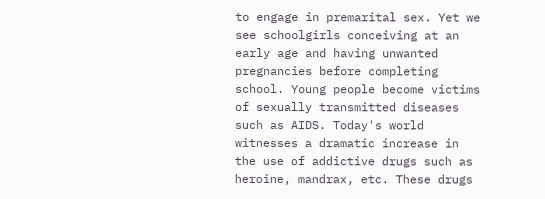to engage in premarital sex. Yet we see schoolgirls conceiving at an early age and having unwanted pregnancies before completing school. Young people become victims of sexually transmitted diseases such as AIDS. Today's world witnesses a dramatic increase in the use of addictive drugs such as heroine, mandrax, etc. These drugs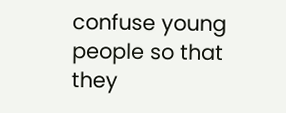confuse young people so that they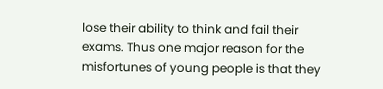lose their ability to think and fail their exams. Thus one major reason for the misfortunes of young people is that they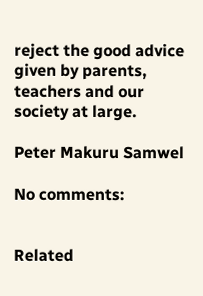reject the good advice given by parents, teachers and our society at large.

Peter Makuru Samwel

No comments:


Related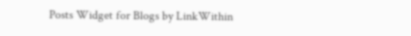Posts Widget for Blogs by LinkWithin